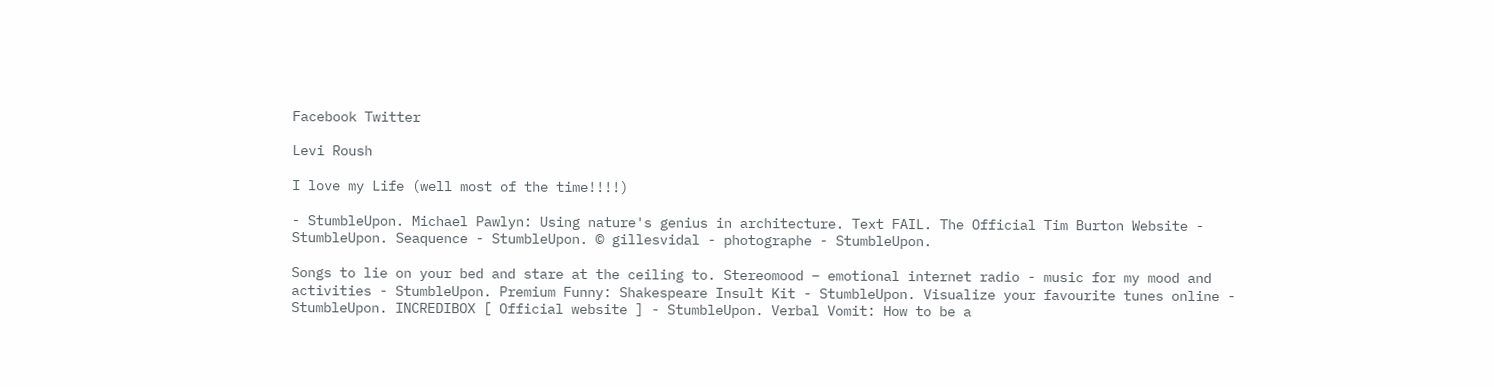Facebook Twitter

Levi Roush

I love my Life (well most of the time!!!!)

- StumbleUpon. Michael Pawlyn: Using nature's genius in architecture. Text FAIL. The Official Tim Burton Website - StumbleUpon. Seaquence - StumbleUpon. © gillesvidal - photographe - StumbleUpon.

Songs to lie on your bed and stare at the ceiling to. Stereomood – emotional internet radio - music for my mood and activities - StumbleUpon. Premium Funny: Shakespeare Insult Kit - StumbleUpon. Visualize your favourite tunes online - StumbleUpon. INCREDIBOX [ Official website ] - StumbleUpon. Verbal Vomit: How to be a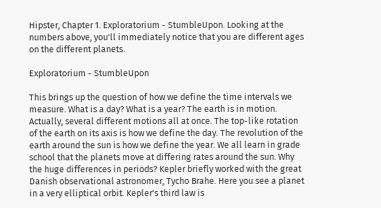Hipster, Chapter 1. Exploratorium - StumbleUpon. Looking at the numbers above, you'll immediately notice that you are different ages on the different planets.

Exploratorium - StumbleUpon

This brings up the question of how we define the time intervals we measure. What is a day? What is a year? The earth is in motion. Actually, several different motions all at once. The top-like rotation of the earth on its axis is how we define the day. The revolution of the earth around the sun is how we define the year. We all learn in grade school that the planets move at differing rates around the sun. Why the huge differences in periods? Kepler briefly worked with the great Danish observational astronomer, Tycho Brahe. Here you see a planet in a very elliptical orbit. Kepler's third law is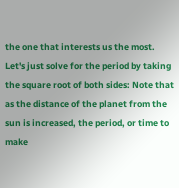the one that interests us the most. Let's just solve for the period by taking the square root of both sides: Note that as the distance of the planet from the sun is increased, the period, or time to make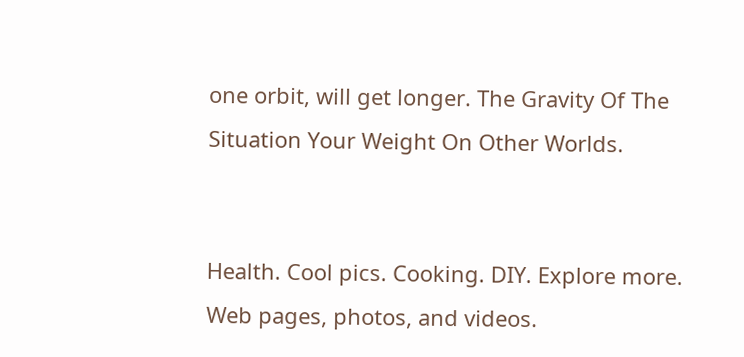one orbit, will get longer. The Gravity Of The Situation Your Weight On Other Worlds.


Health. Cool pics. Cooking. DIY. Explore more. Web pages, photos, and videos.